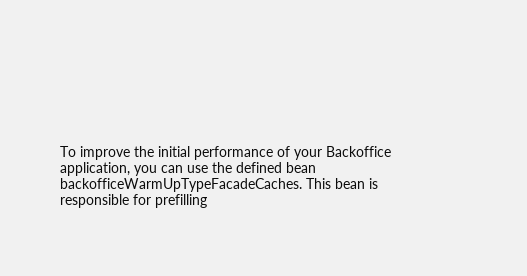To improve the initial performance of your Backoffice application, you can use the defined bean backofficeWarmUpTypeFacadeCaches. This bean is responsible for prefilling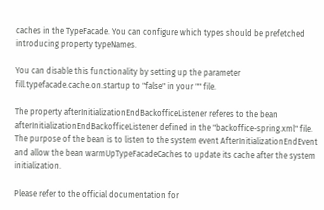caches in the TypeFacade. You can configure which types should be prefetched introducing property typeNames.

You can disable this functionality by setting up the parameter fill.typefacade.cache.on.startup to "false" in your "" file.

The property afterInitializationEndBackofficeListener referes to the bean afterInitializationEndBackofficeListener defined in the "backoffice-spring.xml" file. The purpose of the bean is to listen to the system event AfterInitializationEndEvent and allow the bean warmUpTypeFacadeCaches to update its cache after the system initialization.

Please refer to the official documentation for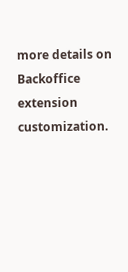more details on Backoffice extension customization.